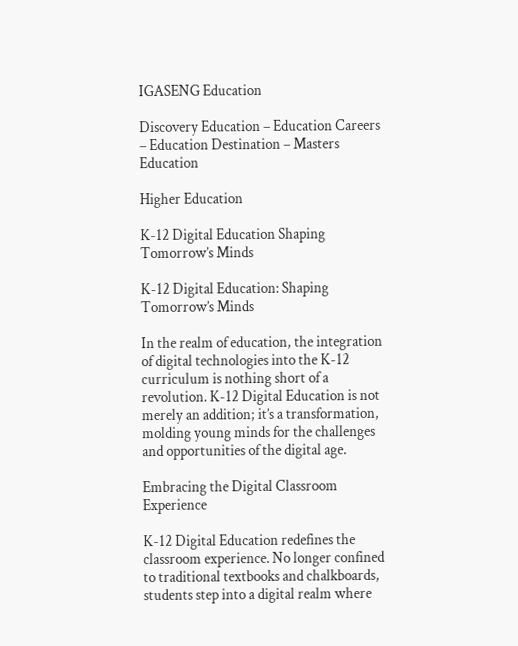IGASENG Education

Discovery Education – Education Careers – Education Destination – Masters Education

Higher Education

K-12 Digital Education Shaping Tomorrow’s Minds

K-12 Digital Education: Shaping Tomorrow’s Minds

In the realm of education, the integration of digital technologies into the K-12 curriculum is nothing short of a revolution. K-12 Digital Education is not merely an addition; it’s a transformation, molding young minds for the challenges and opportunities of the digital age.

Embracing the Digital Classroom Experience

K-12 Digital Education redefines the classroom experience. No longer confined to traditional textbooks and chalkboards, students step into a digital realm where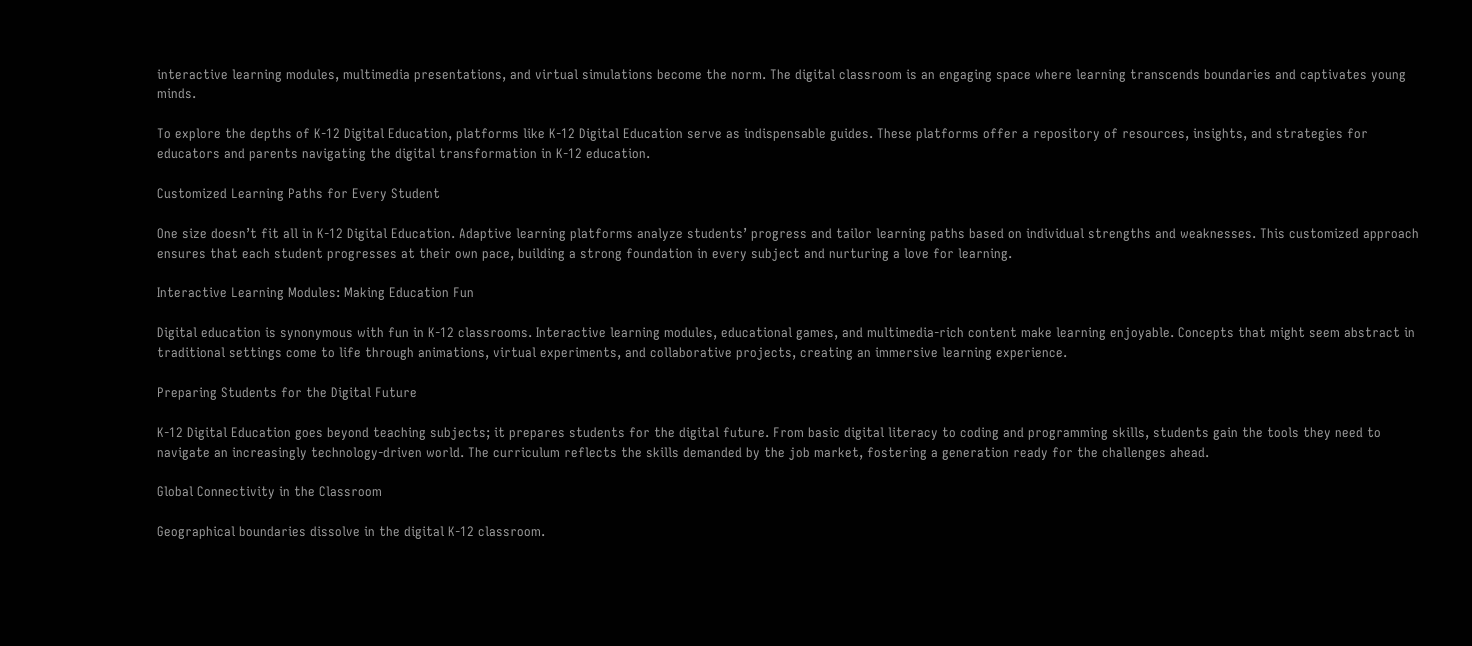interactive learning modules, multimedia presentations, and virtual simulations become the norm. The digital classroom is an engaging space where learning transcends boundaries and captivates young minds.

To explore the depths of K-12 Digital Education, platforms like K-12 Digital Education serve as indispensable guides. These platforms offer a repository of resources, insights, and strategies for educators and parents navigating the digital transformation in K-12 education.

Customized Learning Paths for Every Student

One size doesn’t fit all in K-12 Digital Education. Adaptive learning platforms analyze students’ progress and tailor learning paths based on individual strengths and weaknesses. This customized approach ensures that each student progresses at their own pace, building a strong foundation in every subject and nurturing a love for learning.

Interactive Learning Modules: Making Education Fun

Digital education is synonymous with fun in K-12 classrooms. Interactive learning modules, educational games, and multimedia-rich content make learning enjoyable. Concepts that might seem abstract in traditional settings come to life through animations, virtual experiments, and collaborative projects, creating an immersive learning experience.

Preparing Students for the Digital Future

K-12 Digital Education goes beyond teaching subjects; it prepares students for the digital future. From basic digital literacy to coding and programming skills, students gain the tools they need to navigate an increasingly technology-driven world. The curriculum reflects the skills demanded by the job market, fostering a generation ready for the challenges ahead.

Global Connectivity in the Classroom

Geographical boundaries dissolve in the digital K-12 classroom.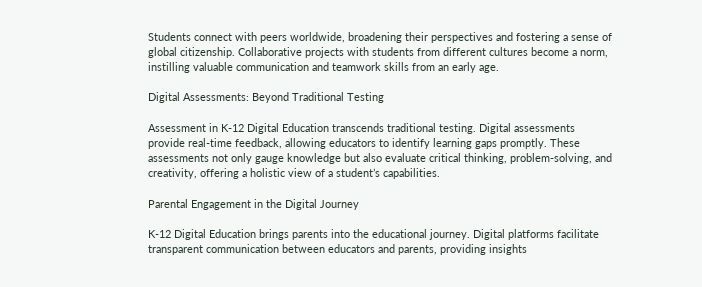Students connect with peers worldwide, broadening their perspectives and fostering a sense of global citizenship. Collaborative projects with students from different cultures become a norm, instilling valuable communication and teamwork skills from an early age.

Digital Assessments: Beyond Traditional Testing

Assessment in K-12 Digital Education transcends traditional testing. Digital assessments provide real-time feedback, allowing educators to identify learning gaps promptly. These assessments not only gauge knowledge but also evaluate critical thinking, problem-solving, and creativity, offering a holistic view of a student’s capabilities.

Parental Engagement in the Digital Journey

K-12 Digital Education brings parents into the educational journey. Digital platforms facilitate transparent communication between educators and parents, providing insights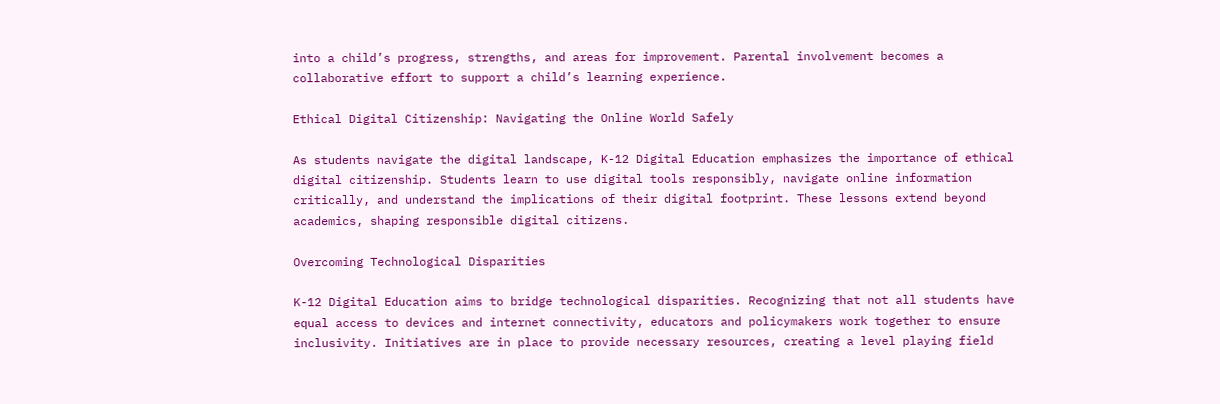into a child’s progress, strengths, and areas for improvement. Parental involvement becomes a collaborative effort to support a child’s learning experience.

Ethical Digital Citizenship: Navigating the Online World Safely

As students navigate the digital landscape, K-12 Digital Education emphasizes the importance of ethical digital citizenship. Students learn to use digital tools responsibly, navigate online information critically, and understand the implications of their digital footprint. These lessons extend beyond academics, shaping responsible digital citizens.

Overcoming Technological Disparities

K-12 Digital Education aims to bridge technological disparities. Recognizing that not all students have equal access to devices and internet connectivity, educators and policymakers work together to ensure inclusivity. Initiatives are in place to provide necessary resources, creating a level playing field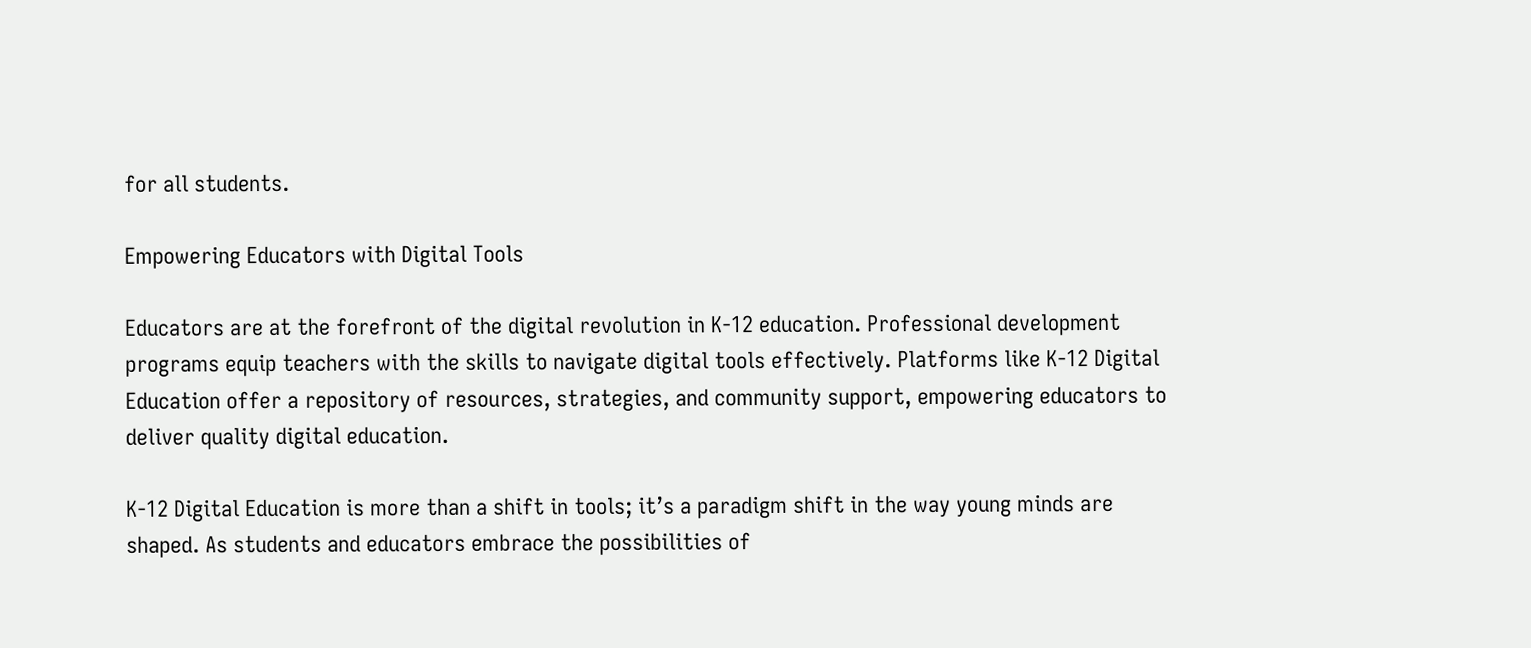for all students.

Empowering Educators with Digital Tools

Educators are at the forefront of the digital revolution in K-12 education. Professional development programs equip teachers with the skills to navigate digital tools effectively. Platforms like K-12 Digital Education offer a repository of resources, strategies, and community support, empowering educators to deliver quality digital education.

K-12 Digital Education is more than a shift in tools; it’s a paradigm shift in the way young minds are shaped. As students and educators embrace the possibilities of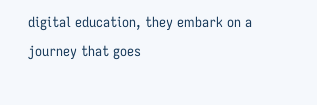digital education, they embark on a journey that goes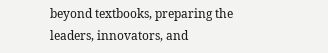beyond textbooks, preparing the leaders, innovators, and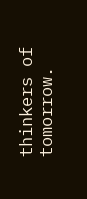thinkers of tomorrow.